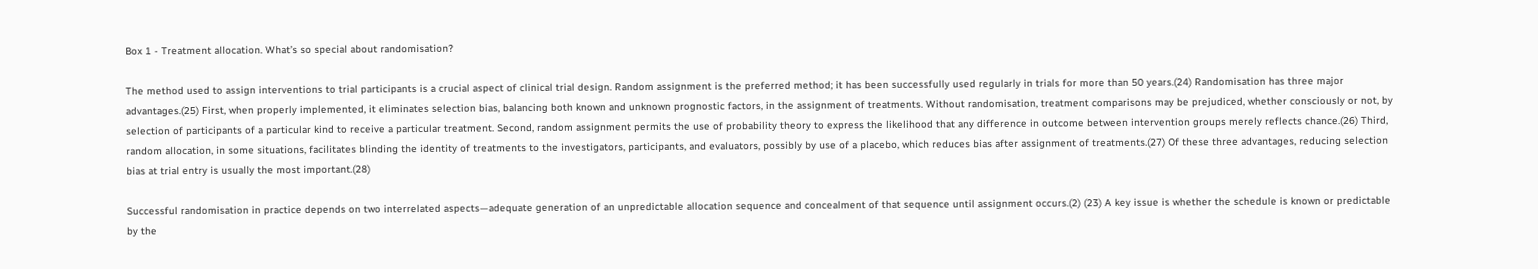Box 1 - Treatment allocation. What’s so special about randomisation?

The method used to assign interventions to trial participants is a crucial aspect of clinical trial design. Random assignment is the preferred method; it has been successfully used regularly in trials for more than 50 years.(24) Randomisation has three major advantages.(25) First, when properly implemented, it eliminates selection bias, balancing both known and unknown prognostic factors, in the assignment of treatments. Without randomisation, treatment comparisons may be prejudiced, whether consciously or not, by selection of participants of a particular kind to receive a particular treatment. Second, random assignment permits the use of probability theory to express the likelihood that any difference in outcome between intervention groups merely reflects chance.(26) Third, random allocation, in some situations, facilitates blinding the identity of treatments to the investigators, participants, and evaluators, possibly by use of a placebo, which reduces bias after assignment of treatments.(27) Of these three advantages, reducing selection bias at trial entry is usually the most important.(28)

Successful randomisation in practice depends on two interrelated aspects—adequate generation of an unpredictable allocation sequence and concealment of that sequence until assignment occurs.(2) (23) A key issue is whether the schedule is known or predictable by the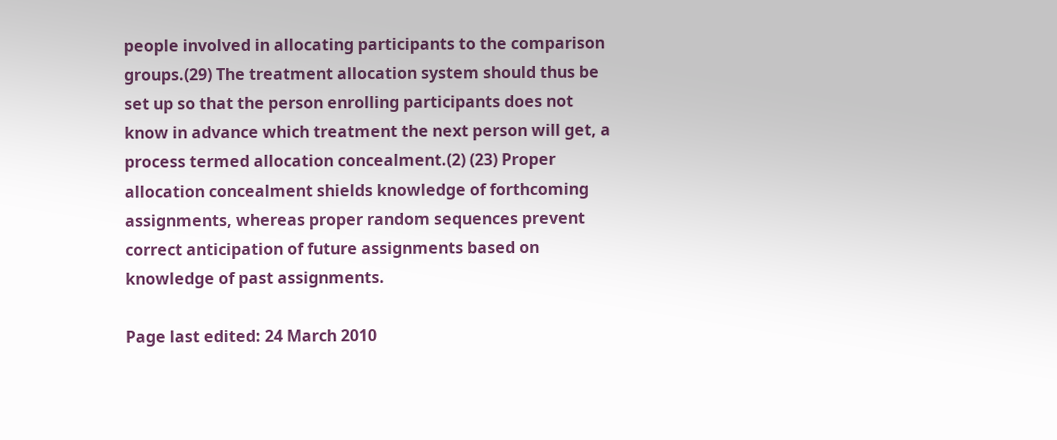people involved in allocating participants to the comparison groups.(29) The treatment allocation system should thus be set up so that the person enrolling participants does not know in advance which treatment the next person will get, a process termed allocation concealment.(2) (23) Proper allocation concealment shields knowledge of forthcoming assignments, whereas proper random sequences prevent correct anticipation of future assignments based on knowledge of past assignments.

Page last edited: 24 March 2010